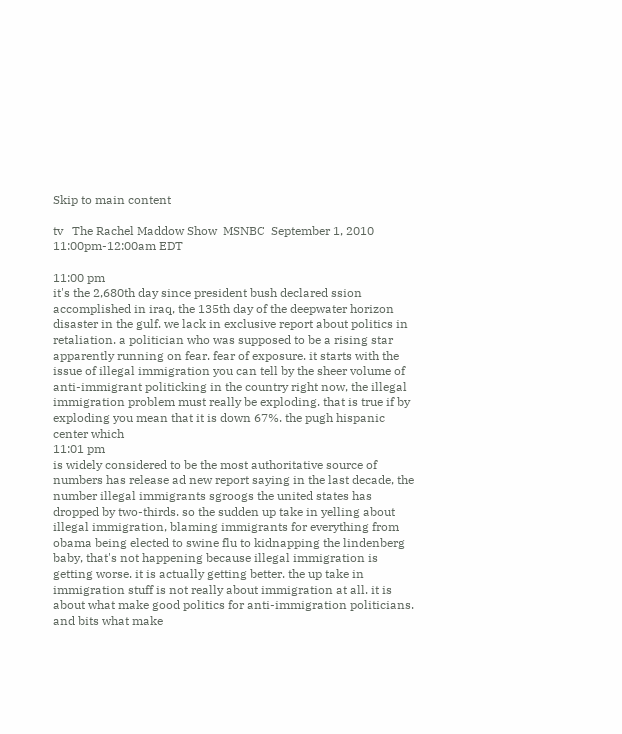Skip to main content

tv   The Rachel Maddow Show  MSNBC  September 1, 2010 11:00pm-12:00am EDT

11:00 pm
it's the 2,680th day since president bush declared ssion accomplished in iraq, the 135th day of the deepwater horizon disaster in the gulf. we lack in exclusive report about politics in retaliation. a politician who was supposed to be a rising star apparently running on fear. fear of exposure. it starts with the issue of illegal immigration you can tell by the sheer volume of anti-immigrant politicking in the country right now, the illegal immigration problem must really be exploding. that is true if by exploding you mean that it is down 67%. the pugh hispanic center which
11:01 pm
is widely considered to be the most authoritative source of numbers has release ad new report saying in the last decade, the number illegal immigrants sgroogs the united states has dropped by two-thirds. so the sudden up take in yelling about illegal immigration, blaming immigrants for everything from obama being elected to swine flu to kidnapping the lindenberg baby, that's not happening because illegal immigration is getting worse. it is actually getting better. the up take in immigration stuff is not really about immigration at all. it is about what make good politics for anti-immigration politicians. and bits what make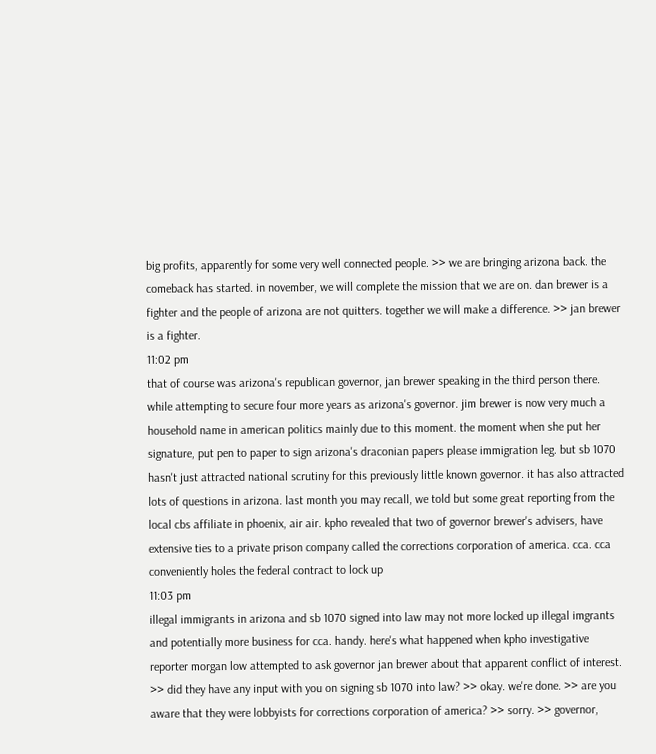big profits, apparently for some very well connected people. >> we are bringing arizona back. the comeback has started. in november, we will complete the mission that we are on. dan brewer is a fighter and the people of arizona are not quitters. together we will make a difference. >> jan brewer is a fighter.
11:02 pm
that of course was arizona's republican governor, jan brewer speaking in the third person there. while attempting to secure four more years as arizona's governor. jim brewer is now very much a household name in american politics mainly due to this moment. the moment when she put her signature, put pen to paper to sign arizona's draconian papers please immigration leg. but sb 1070 hasn't just attracted national scrutiny for this previously little known governor. it has also attracted lots of questions in arizona. last month you may recall, we told but some great reporting from the local cbs affiliate in phoenix, air air. kpho revealed that two of governor brewer's advisers, have extensive ties to a private prison company called the corrections corporation of america. cca. cca conveniently holes the federal contract to lock up
11:03 pm
illegal immigrants in arizona and sb 1070 signed into law may not more locked up illegal imgrants and potentially more business for cca. handy. here's what happened when kpho investigative reporter morgan low attempted to ask governor jan brewer about that apparent conflict of interest. >> did they have any input with you on signing sb 1070 into law? >> okay. we're done. >> are you aware that they were lobbyists for corrections corporation of america? >> sorry. >> governor,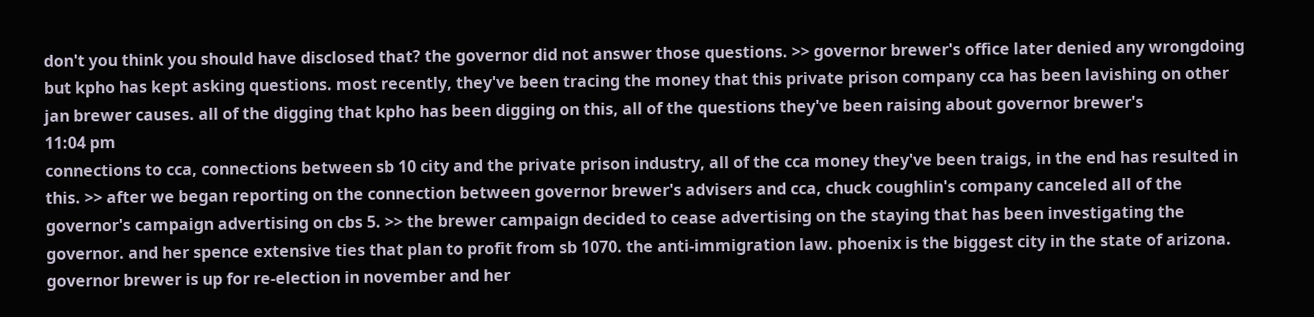don't you think you should have disclosed that? the governor did not answer those questions. >> governor brewer's office later denied any wrongdoing but kpho has kept asking questions. most recently, they've been tracing the money that this private prison company cca has been lavishing on other jan brewer causes. all of the digging that kpho has been digging on this, all of the questions they've been raising about governor brewer's
11:04 pm
connections to cca, connections between sb 10 city and the private prison industry, all of the cca money they've been traigs, in the end has resulted in this. >> after we began reporting on the connection between governor brewer's advisers and cca, chuck coughlin's company canceled all of the governor's campaign advertising on cbs 5. >> the brewer campaign decided to cease advertising on the staying that has been investigating the governor. and her spence extensive ties that plan to profit from sb 1070. the anti-immigration law. phoenix is the biggest city in the state of arizona. governor brewer is up for re-election in november and her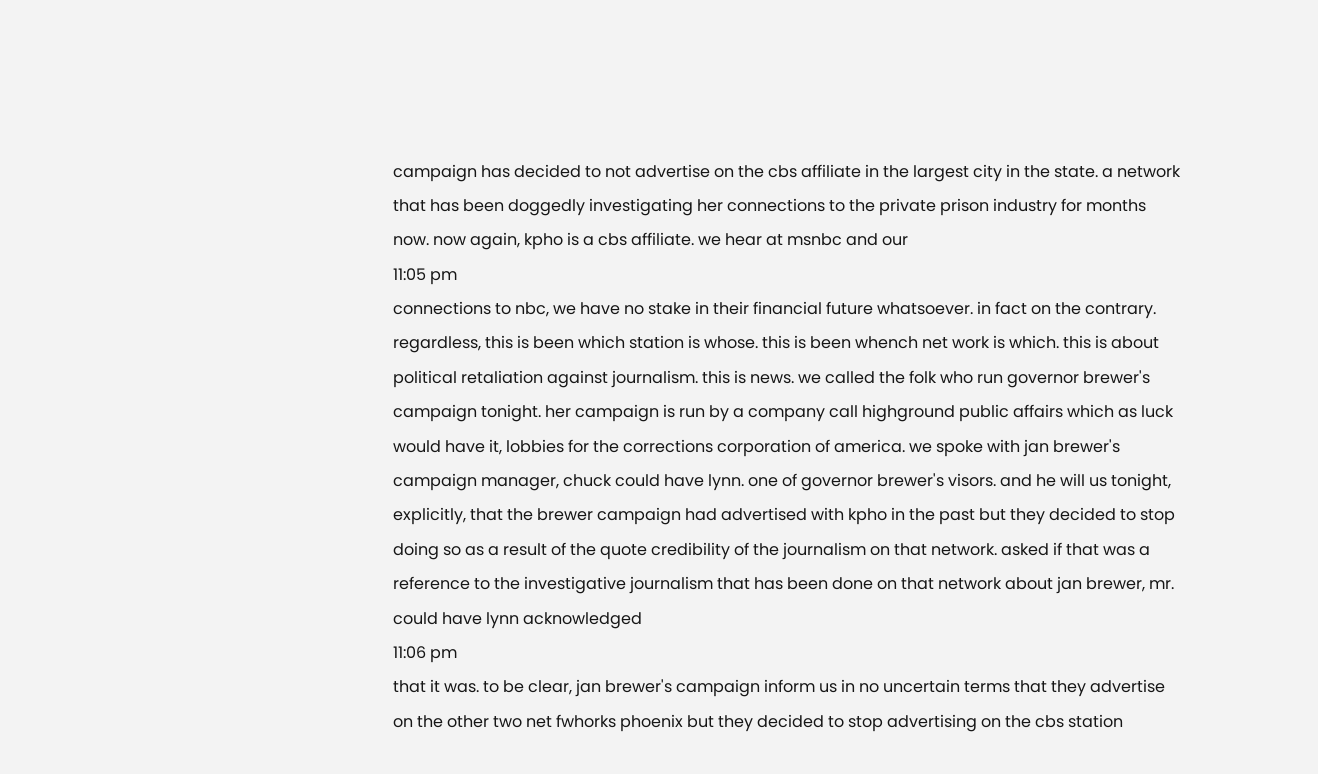campaign has decided to not advertise on the cbs affiliate in the largest city in the state. a network that has been doggedly investigating her connections to the private prison industry for months now. now again, kpho is a cbs affiliate. we hear at msnbc and our
11:05 pm
connections to nbc, we have no stake in their financial future whatsoever. in fact on the contrary. regardless, this is been which station is whose. this is been whench net work is which. this is about political retaliation against journalism. this is news. we called the folk who run governor brewer's campaign tonight. her campaign is run by a company call highground public affairs which as luck would have it, lobbies for the corrections corporation of america. we spoke with jan brewer's campaign manager, chuck could have lynn. one of governor brewer's visors. and he will us tonight, explicitly, that the brewer campaign had advertised with kpho in the past but they decided to stop doing so as a result of the quote credibility of the journalism on that network. asked if that was a reference to the investigative journalism that has been done on that network about jan brewer, mr. could have lynn acknowledged
11:06 pm
that it was. to be clear, jan brewer's campaign inform us in no uncertain terms that they advertise on the other two net fwhorks phoenix but they decided to stop advertising on the cbs station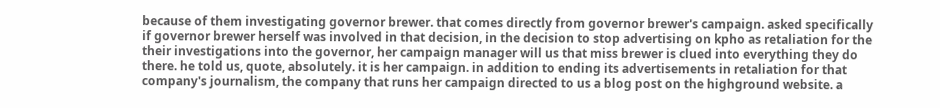because of them investigating governor brewer. that comes directly from governor brewer's campaign. asked specifically if governor brewer herself was involved in that decision, in the decision to stop advertising on kpho as retaliation for the their investigations into the governor, her campaign manager will us that miss brewer is clued into everything they do there. he told us, quote, absolutely. it is her campaign. in addition to ending its advertisements in retaliation for that company's journalism, the company that runs her campaign directed to us a blog post on the highground website. a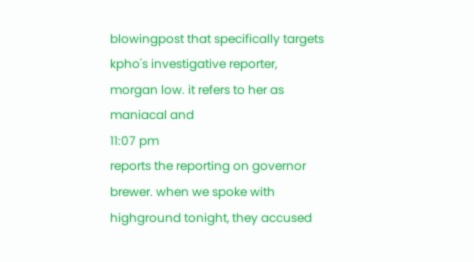blowingpost that specifically targets kpho's investigative reporter, morgan low. it refers to her as maniacal and
11:07 pm
reports the reporting on governor brewer. when we spoke with highground tonight, they accused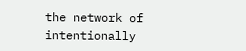the network of intentionally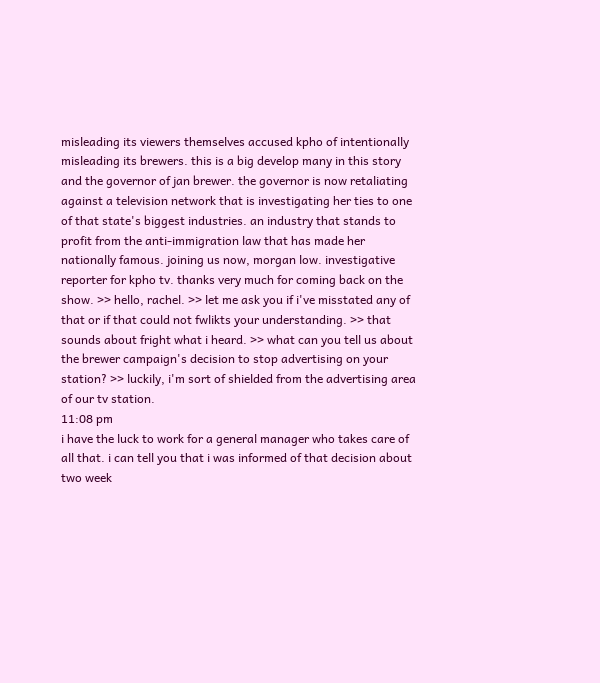misleading its viewers themselves accused kpho of intentionally misleading its brewers. this is a big develop many in this story and the governor of jan brewer. the governor is now retaliating against a television network that is investigating her ties to one of that state's biggest industries. an industry that stands to profit from the anti-immigration law that has made her nationally famous. joining us now, morgan low. investigative reporter for kpho tv. thanks very much for coming back on the show. >> hello, rachel. >> let me ask you if i've misstated any of that or if that could not fwlikts your understanding. >> that sounds about fright what i heard. >> what can you tell us about the brewer campaign's decision to stop advertising on your station? >> luckily, i'm sort of shielded from the advertising area of our tv station.
11:08 pm
i have the luck to work for a general manager who takes care of all that. i can tell you that i was informed of that decision about two week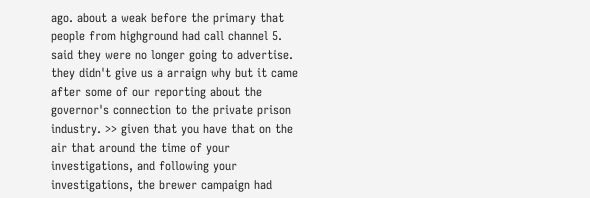ago. about a weak before the primary that people from highground had call channel 5. said they were no longer going to advertise. they didn't give us a arraign why but it came after some of our reporting about the governor's connection to the private prison industry. >> given that you have that on the air that around the time of your investigations, and following your investigations, the brewer campaign had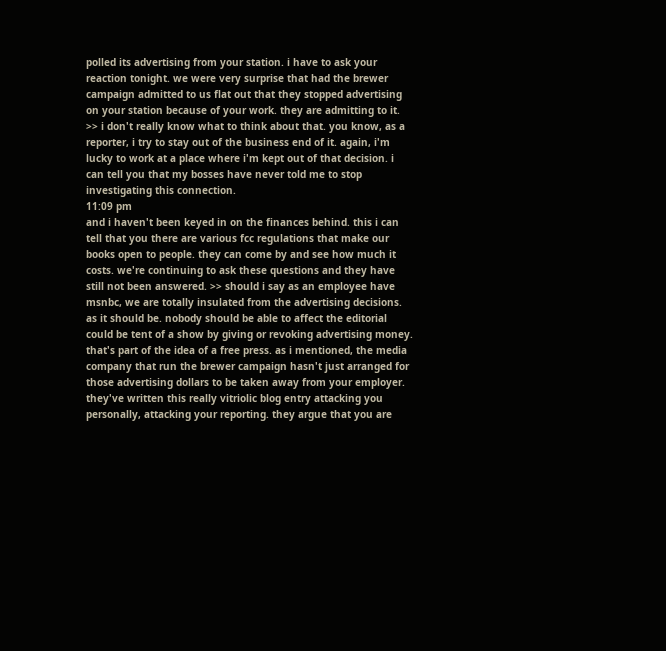polled its advertising from your station. i have to ask your reaction tonight. we were very surprise that had the brewer campaign admitted to us flat out that they stopped advertising on your station because of your work. they are admitting to it. >> i don't really know what to think about that. you know, as a reporter, i try to stay out of the business end of it. again, i'm lucky to work at a place where i'm kept out of that decision. i can tell you that my bosses have never told me to stop investigating this connection.
11:09 pm
and i haven't been keyed in on the finances behind. this i can tell that you there are various fcc regulations that make our books open to people. they can come by and see how much it costs. we're continuing to ask these questions and they have still not been answered. >> should i say as an employee have msnbc, we are totally insulated from the advertising decisions. as it should be. nobody should be able to affect the editorial could be tent of a show by giving or revoking advertising money. that's part of the idea of a free press. as i mentioned, the media company that run the brewer campaign hasn't just arranged for those advertising dollars to be taken away from your employer. they've written this really vitriolic blog entry attacking you personally, attacking your reporting. they argue that you are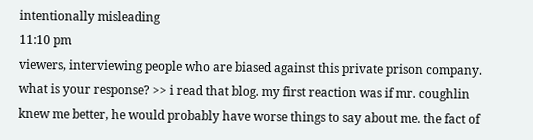intentionally misleading
11:10 pm
viewers, interviewing people who are biased against this private prison company. what is your response? >> i read that blog. my first reaction was if mr. coughlin knew me better, he would probably have worse things to say about me. the fact of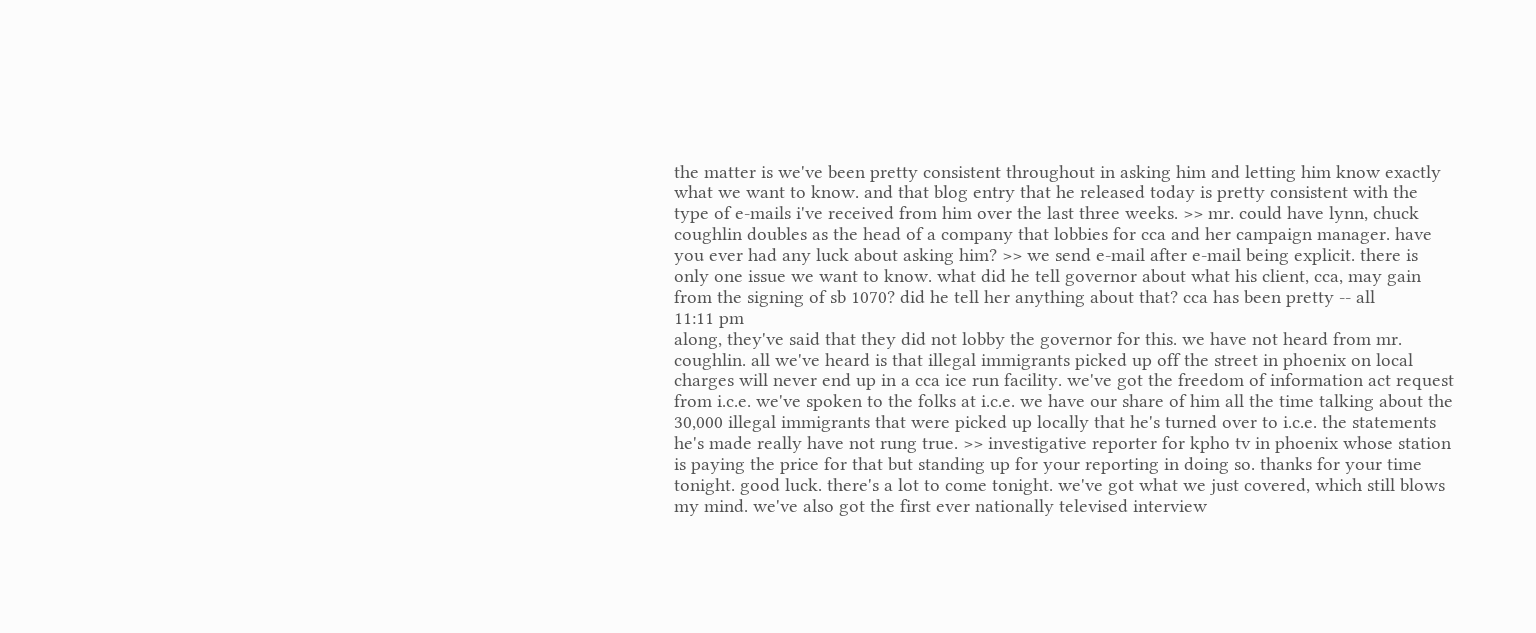the matter is we've been pretty consistent throughout in asking him and letting him know exactly what we want to know. and that blog entry that he released today is pretty consistent with the type of e-mails i've received from him over the last three weeks. >> mr. could have lynn, chuck coughlin doubles as the head of a company that lobbies for cca and her campaign manager. have you ever had any luck about asking him? >> we send e-mail after e-mail being explicit. there is only one issue we want to know. what did he tell governor about what his client, cca, may gain from the signing of sb 1070? did he tell her anything about that? cca has been pretty -- all
11:11 pm
along, they've said that they did not lobby the governor for this. we have not heard from mr. coughlin. all we've heard is that illegal immigrants picked up off the street in phoenix on local charges will never end up in a cca ice run facility. we've got the freedom of information act request from i.c.e. we've spoken to the folks at i.c.e. we have our share of him all the time talking about the 30,000 illegal immigrants that were picked up locally that he's turned over to i.c.e. the statements he's made really have not rung true. >> investigative reporter for kpho tv in phoenix whose station is paying the price for that but standing up for your reporting in doing so. thanks for your time tonight. good luck. there's a lot to come tonight. we've got what we just covered, which still blows my mind. we've also got the first ever nationally televised interview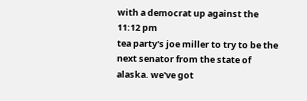with a democrat up against the
11:12 pm
tea party's joe miller to try to be the next senator from the state of alaska. we've got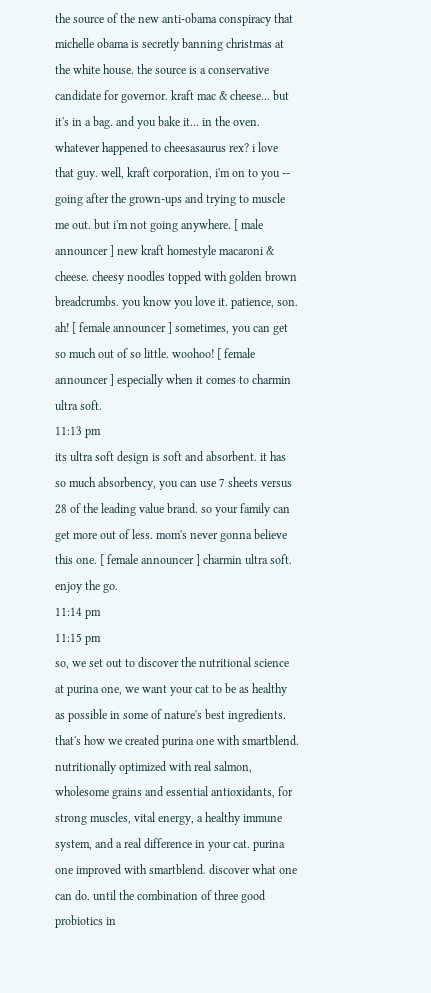the source of the new anti-obama conspiracy that michelle obama is secretly banning christmas at the white house. the source is a conservative candidate for governor. kraft mac & cheese... but it's in a bag. and you bake it... in the oven. whatever happened to cheesasaurus rex? i love that guy. well, kraft corporation, i'm on to you -- going after the grown-ups and trying to muscle me out. but i'm not going anywhere. [ male announcer ] new kraft homestyle macaroni & cheese. cheesy noodles topped with golden brown breadcrumbs. you know you love it. patience, son. ah! [ female announcer ] sometimes, you can get so much out of so little. woohoo! [ female announcer ] especially when it comes to charmin ultra soft.
11:13 pm
its ultra soft design is soft and absorbent. it has so much absorbency, you can use 7 sheets versus 28 of the leading value brand. so your family can get more out of less. mom's never gonna believe this one. [ female announcer ] charmin ultra soft. enjoy the go.
11:14 pm
11:15 pm
so, we set out to discover the nutritional science at purina one, we want your cat to be as healthy as possible in some of nature's best ingredients. that's how we created purina one with smartblend. nutritionally optimized with real salmon, wholesome grains and essential antioxidants, for strong muscles, vital energy, a healthy immune system, and a real difference in your cat. purina one improved with smartblend. discover what one can do. until the combination of three good probiotics in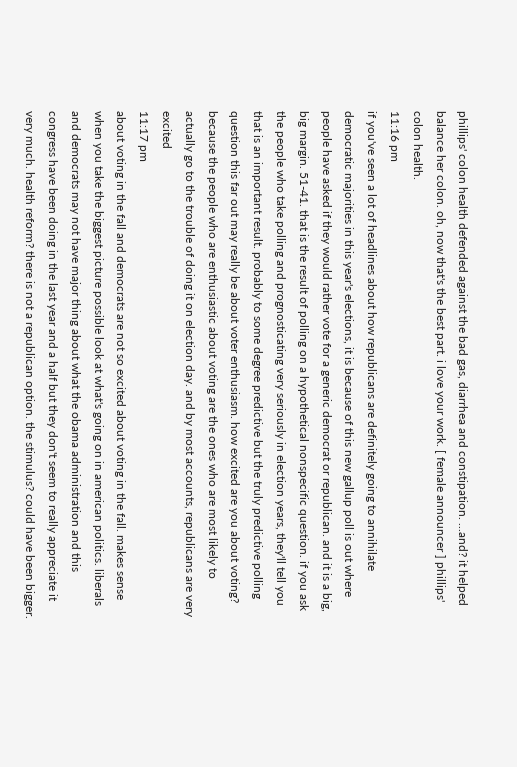phillips' colon health defended against the bad gas, diarrhea and constipation. ...and? it helped balance her colon. oh, now that's the best part. i love your work. [ female announcer ] phillips' colon health.
11:16 pm
if you've seen a lot of headlines about how republicans are definitely going to annihilate democratic majorities in this year's elections, it is because of this new gallup poll is out where people have asked if they would rather vote for a generic democrat or republican. and it is a big, big margin. 51-41. that is the result of polling on a hypothetical nonspecific question. if you ask the people who take polling and prognosticating very seriously in election years, they'll tell you that is an important result. probably to some degree predictive but the truly predictive polling question this far out may really be about voter enthusiasm. how excited are you about voting? because the people who are enthusiastic about voting are the ones who are most likely to actually go to the trouble of doing it on election day. and by most accounts, republicans are very excited
11:17 pm
about voting in the fall and democrats are not so excited about voting in the fall. makes sense when you take the biggest picture possible look at what's going on in american politics. liberals and democrats may not have major thing about what the obama administration and this congress have been doing in the last year and a half but they don't seem to really appreciate it very much. health reform? there is not a republican option. the stimulus? could have been bigger.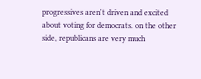progressives aren't driven and excited about voting for democrats. on the other side, republicans are very much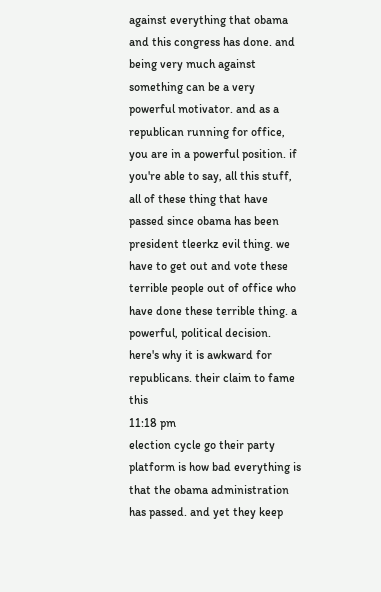against everything that obama and this congress has done. and being very much against something can be a very powerful motivator. and as a republican running for office, you are in a powerful position. if you're able to say, all this stuff, all of these thing that have passed since obama has been president tleerkz evil thing. we have to get out and vote these terrible people out of office who have done these terrible thing. a powerful, political decision. here's why it is awkward for republicans. their claim to fame this
11:18 pm
election cycle go their party platform is how bad everything is that the obama administration has passed. and yet they keep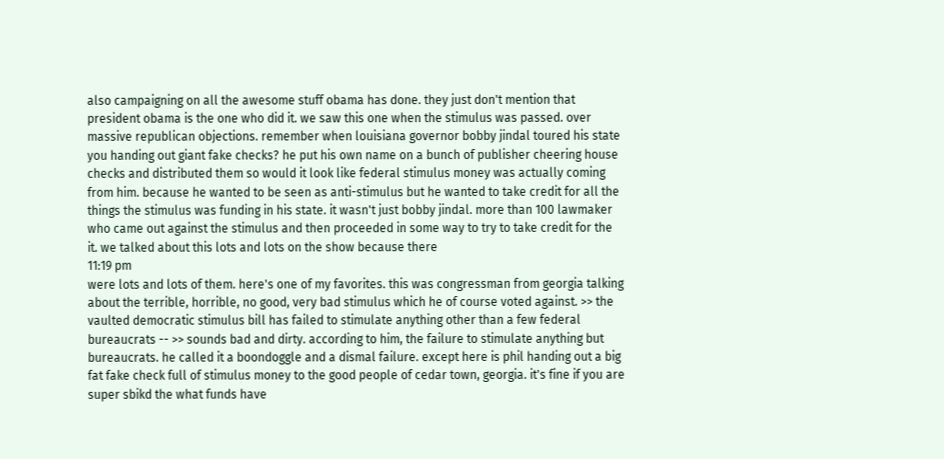also campaigning on all the awesome stuff obama has done. they just don't mention that president obama is the one who did it. we saw this one when the stimulus was passed. over massive republican objections. remember when louisiana governor bobby jindal toured his state you handing out giant fake checks? he put his own name on a bunch of publisher cheering house checks and distributed them so would it look like federal stimulus money was actually coming from him. because he wanted to be seen as anti-stimulus but he wanted to take credit for all the things the stimulus was funding in his state. it wasn't just bobby jindal. more than 100 lawmaker who came out against the stimulus and then proceeded in some way to try to take credit for the it. we talked about this lots and lots on the show because there
11:19 pm
were lots and lots of them. here's one of my favorites. this was congressman from georgia talking about the terrible, horrible, no good, very bad stimulus which he of course voted against. >> the vaulted democratic stimulus bill has failed to stimulate anything other than a few federal bureaucrats -- >> sounds bad and dirty. according to him, the failure to stimulate anything but bureaucrats. he called it a boondoggle and a dismal failure. except here is phil handing out a big fat fake check full of stimulus money to the good people of cedar town, georgia. it's fine if you are super sbikd the what funds have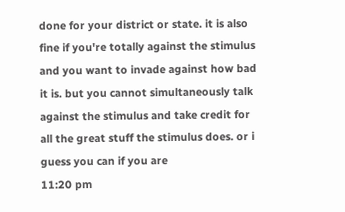done for your district or state. it is also fine if you're totally against the stimulus and you want to invade against how bad it is. but you cannot simultaneously talk against the stimulus and take credit for all the great stuff the stimulus does. or i guess you can if you are
11:20 pm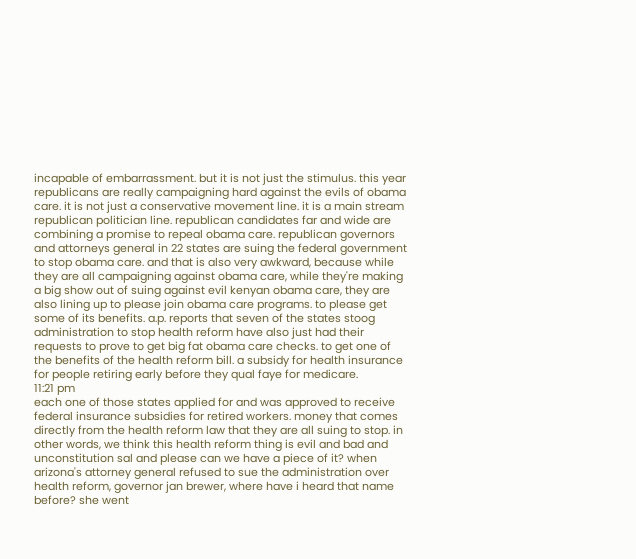incapable of embarrassment. but it is not just the stimulus. this year republicans are really campaigning hard against the evils of obama care. it is not just a conservative movement line. it is a main stream republican politician line. republican candidates far and wide are combining a promise to repeal obama care. republican governors and attorneys general in 22 states are suing the federal government to stop obama care. and that is also very awkward, because while they are all campaigning against obama care, while they're making a big show out of suing against evil kenyan obama care, they are also lining up to please join obama care programs. to please get some of its benefits. a.p. reports that seven of the states stoog administration to stop health reform have also just had their requests to prove to get big fat obama care checks. to get one of the benefits of the health reform bill. a subsidy for health insurance for people retiring early before they qual faye for medicare.
11:21 pm
each one of those states applied for and was approved to receive federal insurance subsidies for retired workers. money that comes directly from the health reform law that they are all suing to stop. in other words, we think this health reform thing is evil and bad and unconstitution sal and please can we have a piece of it? when arizona's attorney general refused to sue the administration over health reform, governor jan brewer, where have i heard that name before? she went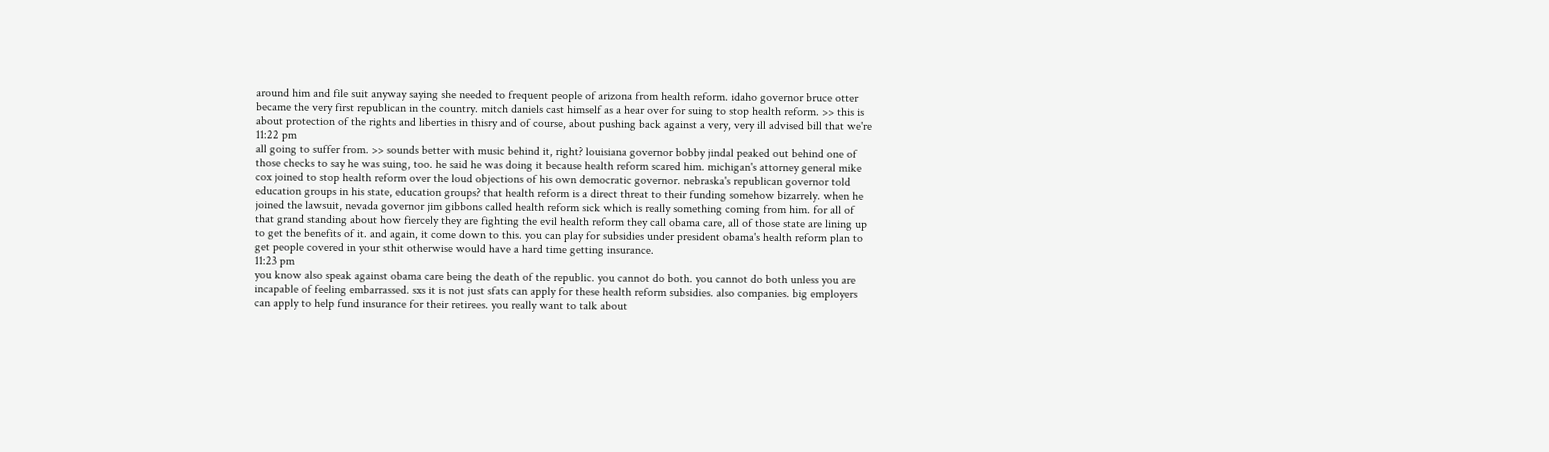around him and file suit anyway saying she needed to frequent people of arizona from health reform. idaho governor bruce otter became the very first republican in the country. mitch daniels cast himself as a hear over for suing to stop health reform. >> this is about protection of the rights and liberties in thisry and of course, about pushing back against a very, very ill advised bill that we're
11:22 pm
all going to suffer from. >> sounds better with music behind it, right? louisiana governor bobby jindal peaked out behind one of those checks to say he was suing, too. he said he was doing it because health reform scared him. michigan's attorney general mike cox joined to stop health reform over the loud objections of his own democratic governor. nebraska's republican governor told education groups in his state, education groups? that health reform is a direct threat to their funding somehow bizarrely. when he joined the lawsuit, nevada governor jim gibbons called health reform sick which is really something coming from him. for all of that grand standing about how fiercely they are fighting the evil health reform they call obama care, all of those state are lining up to get the benefits of it. and again, it come down to this. you can play for subsidies under president obama's health reform plan to get people covered in your sthit otherwise would have a hard time getting insurance.
11:23 pm
you know also speak against obama care being the death of the republic. you cannot do both. you cannot do both unless you are incapable of feeling embarrassed. sxs it is not just sfats can apply for these health reform subsidies. also companies. big employers can apply to help fund insurance for their retirees. you really want to talk about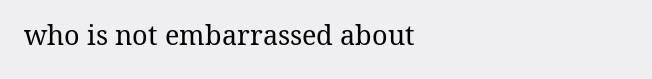who is not embarrassed about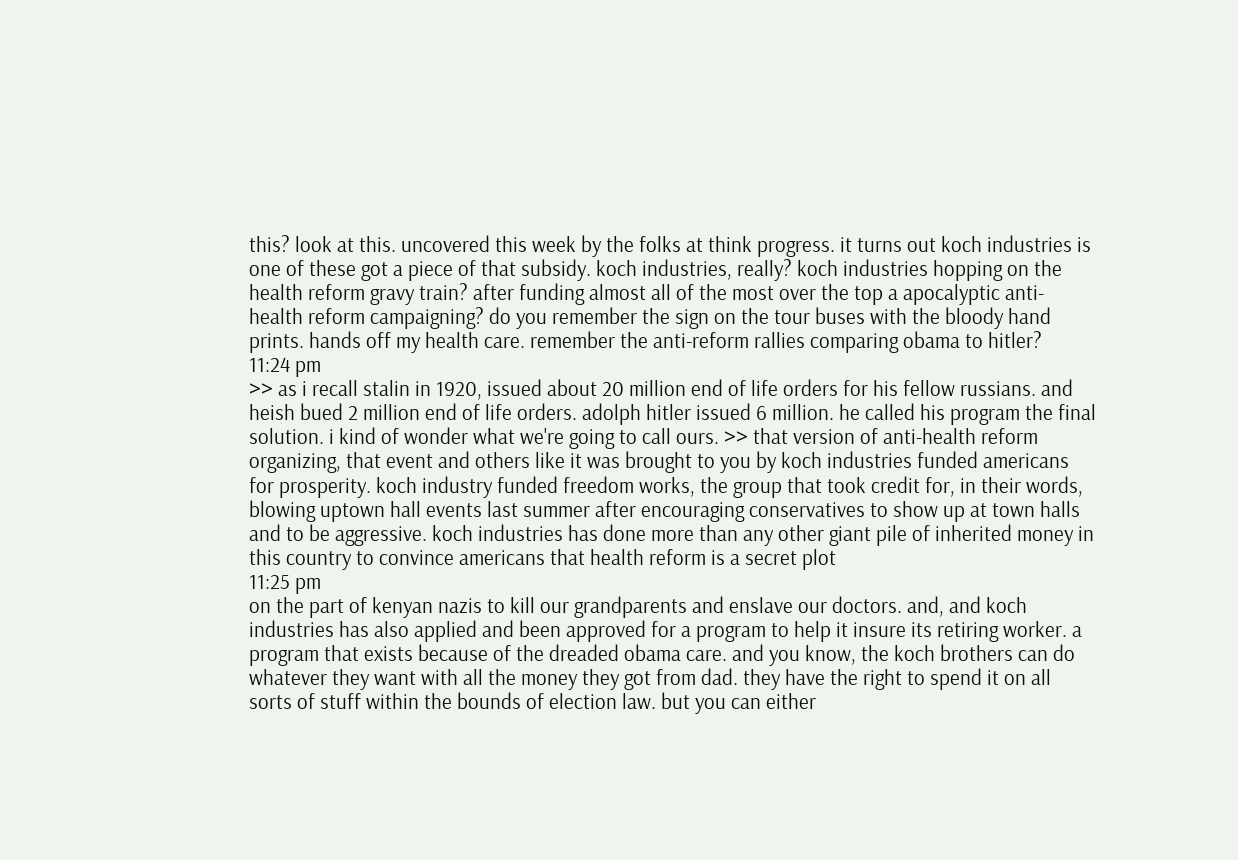this? look at this. uncovered this week by the folks at think progress. it turns out koch industries is one of these got a piece of that subsidy. koch industries, really? koch industries hopping on the health reform gravy train? after funding almost all of the most over the top a apocalyptic anti-health reform campaigning? do you remember the sign on the tour buses with the bloody hand prints. hands off my health care. remember the anti-reform rallies comparing obama to hitler?
11:24 pm
>> as i recall stalin in 1920, issued about 20 million end of life orders for his fellow russians. and heish bued 2 million end of life orders. adolph hitler issued 6 million. he called his program the final solution. i kind of wonder what we're going to call ours. >> that version of anti-health reform organizing, that event and others like it was brought to you by koch industries funded americans for prosperity. koch industry funded freedom works, the group that took credit for, in their words, blowing uptown hall events last summer after encouraging conservatives to show up at town halls and to be aggressive. koch industries has done more than any other giant pile of inherited money in this country to convince americans that health reform is a secret plot
11:25 pm
on the part of kenyan nazis to kill our grandparents and enslave our doctors. and, and koch industries has also applied and been approved for a program to help it insure its retiring worker. a program that exists because of the dreaded obama care. and you know, the koch brothers can do whatever they want with all the money they got from dad. they have the right to spend it on all sorts of stuff within the bounds of election law. but you can either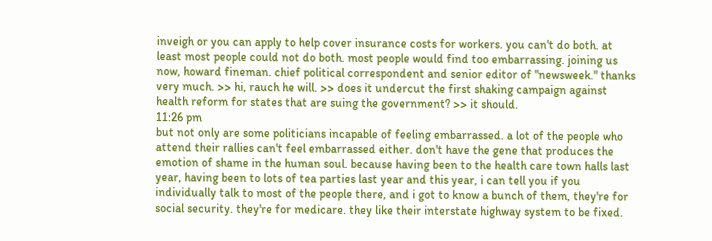inveigh or you can apply to help cover insurance costs for workers. you can't do both. at least most people could not do both. most people would find too embarrassing. joining us now, howard fineman. chief political correspondent and senior editor of "newsweek." thanks very much. >> hi, rauch he will. >> does it undercut the first shaking campaign against health reform for states that are suing the government? >> it should.
11:26 pm
but not only are some politicians incapable of feeling embarrassed. a lot of the people who attend their rallies can't feel embarrassed either. don't have the gene that produces the emotion of shame in the human soul. because having been to the health care town halls last year, having been to lots of tea parties last year and this year, i can tell you if you individually talk to most of the people there, and i got to know a bunch of them, they're for social security. they're for medicare. they like their interstate highway system to be fixed.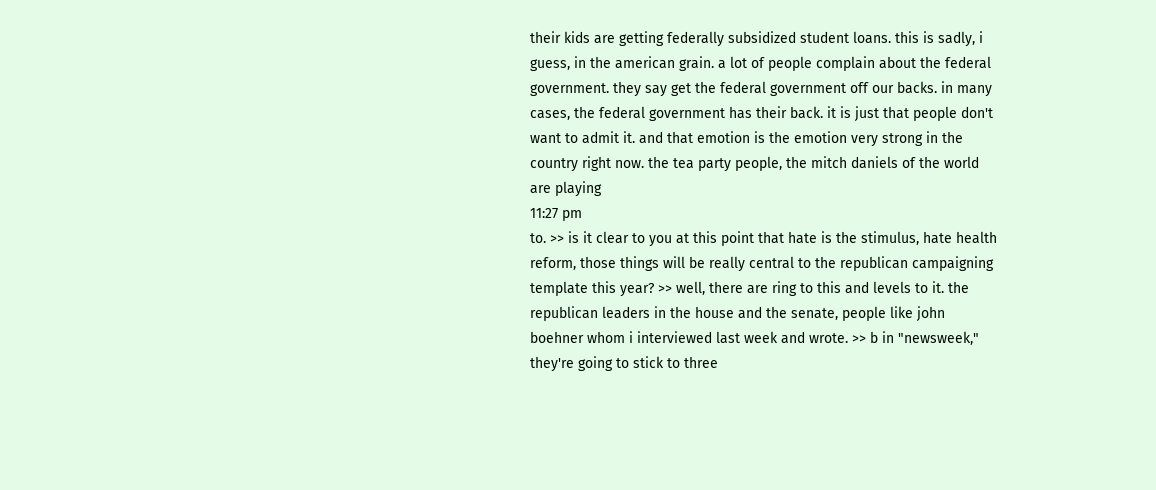their kids are getting federally subsidized student loans. this is sadly, i guess, in the american grain. a lot of people complain about the federal government. they say get the federal government off our backs. in many cases, the federal government has their back. it is just that people don't want to admit it. and that emotion is the emotion very strong in the country right now. the tea party people, the mitch daniels of the world are playing
11:27 pm
to. >> is it clear to you at this point that hate is the stimulus, hate health reform, those things will be really central to the republican campaigning template this year? >> well, there are ring to this and levels to it. the republican leaders in the house and the senate, people like john boehner whom i interviewed last week and wrote. >> b in "newsweek," they're going to stick to three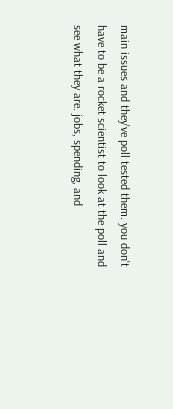main issues and they've poll tested them. you don't have to be a rocket scientist to look at the poll and see what they are. jobs, spending, and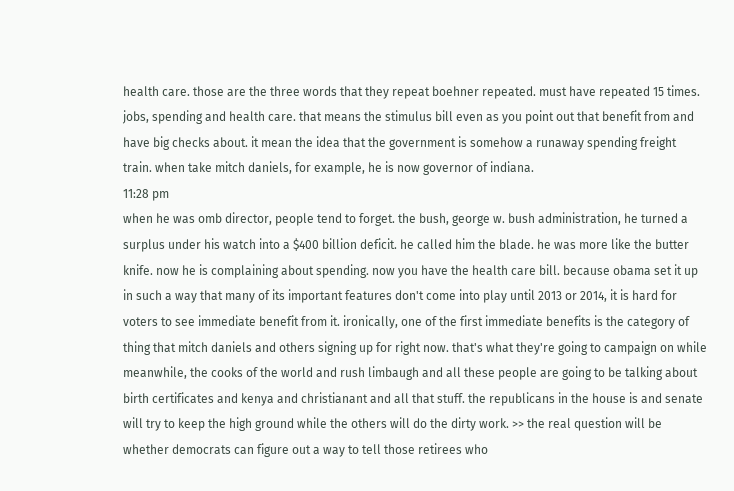health care. those are the three words that they repeat boehner repeated. must have repeated 15 times. jobs, spending and health care. that means the stimulus bill even as you point out that benefit from and have big checks about. it mean the idea that the government is somehow a runaway spending freight train. when take mitch daniels, for example, he is now governor of indiana.
11:28 pm
when he was omb director, people tend to forget. the bush, george w. bush administration, he turned a surplus under his watch into a $400 billion deficit. he called him the blade. he was more like the butter knife. now he is complaining about spending. now you have the health care bill. because obama set it up in such a way that many of its important features don't come into play until 2013 or 2014, it is hard for voters to see immediate benefit from it. ironically, one of the first immediate benefits is the category of thing that mitch daniels and others signing up for right now. that's what they're going to campaign on while meanwhile, the cooks of the world and rush limbaugh and all these people are going to be talking about birth certificates and kenya and christianant and all that stuff. the republicans in the house is and senate will try to keep the high ground while the others will do the dirty work. >> the real question will be whether democrats can figure out a way to tell those retirees who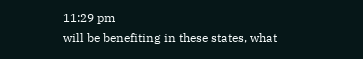11:29 pm
will be benefiting in these states, what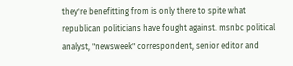they're benefitting from is only there to spite what republican politicians have fought against. msnbc political analyst, "newsweek" correspondent, senior editor and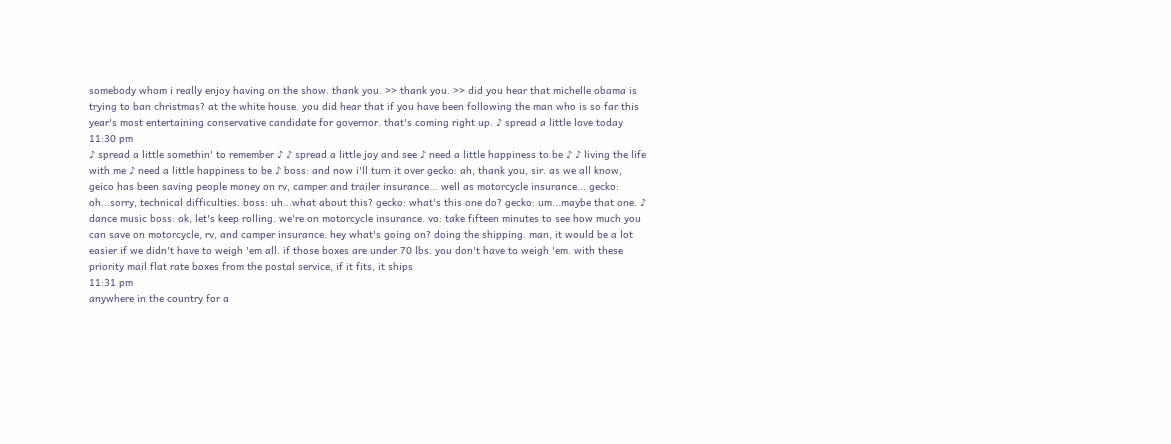somebody whom i really enjoy having on the show. thank you. >> thank you. >> did you hear that michelle obama is trying to ban christmas? at the white house. you did hear that if you have been following the man who is so far this year's most entertaining conservative candidate for governor. that's coming right up. ♪ spread a little love today
11:30 pm
♪ spread a little somethin' to remember ♪ ♪ spread a little joy and see ♪ need a little happiness to be ♪ ♪ living the life with me ♪ need a little happiness to be ♪ boss: and now i'll turn it over gecko: ah, thank you, sir. as we all know, geico has been saving people money on rv, camper and trailer insurance... well as motorcycle insurance... gecko: oh...sorry, technical difficulties. boss: uh...what about this? gecko: what's this one do? gecko: um...maybe that one. ♪ dance music boss: ok, let's keep rolling. we're on motorcycle insurance. vo: take fifteen minutes to see how much you can save on motorcycle, rv, and camper insurance. hey what's going on? doing the shipping. man, it would be a lot easier if we didn't have to weigh 'em all. if those boxes are under 70 lbs. you don't have to weigh 'em. with these priority mail flat rate boxes from the postal service, if it fits, it ships
11:31 pm
anywhere in the country for a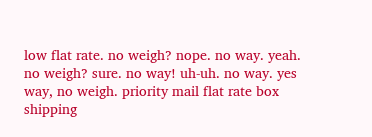low flat rate. no weigh? nope. no way. yeah. no weigh? sure. no way! uh-uh. no way. yes way, no weigh. priority mail flat rate box shipping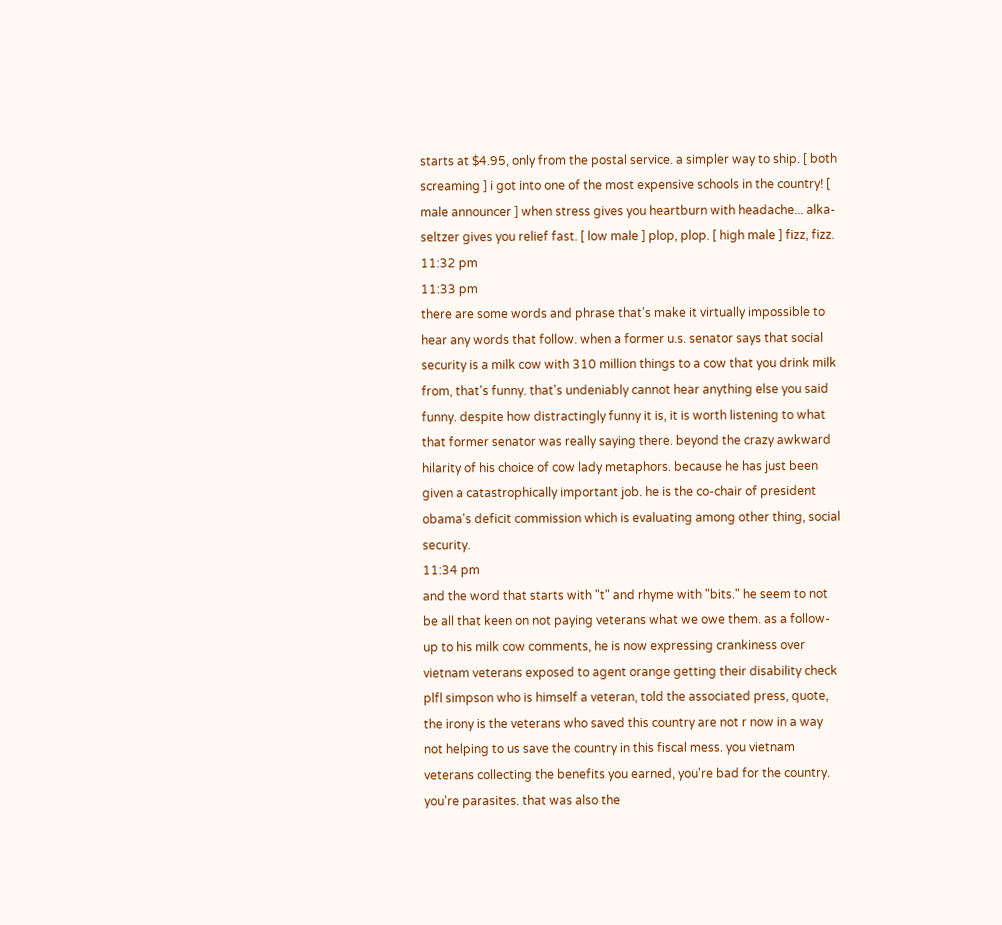starts at $4.95, only from the postal service. a simpler way to ship. [ both screaming ] i got into one of the most expensive schools in the country! [ male announcer ] when stress gives you heartburn with headache... alka-seltzer gives you relief fast. [ low male ] plop, plop. [ high male ] fizz, fizz.
11:32 pm
11:33 pm
there are some words and phrase that's make it virtually impossible to hear any words that follow. when a former u.s. senator says that social security is a milk cow with 310 million things to a cow that you drink milk from, that's funny. that's undeniably cannot hear anything else you said funny. despite how distractingly funny it is, it is worth listening to what that former senator was really saying there. beyond the crazy awkward hilarity of his choice of cow lady metaphors. because he has just been given a catastrophically important job. he is the co-chair of president obama's deficit commission which is evaluating among other thing, social security.
11:34 pm
and the word that starts with "t" and rhyme with "bits." he seem to not be all that keen on not paying veterans what we owe them. as a follow-up to his milk cow comments, he is now expressing crankiness over vietnam veterans exposed to agent orange getting their disability check plfl simpson who is himself a veteran, told the associated press, quote, the irony is the veterans who saved this country are not r now in a way not helping to us save the country in this fiscal mess. you vietnam veterans collecting the benefits you earned, you're bad for the country. you're parasites. that was also the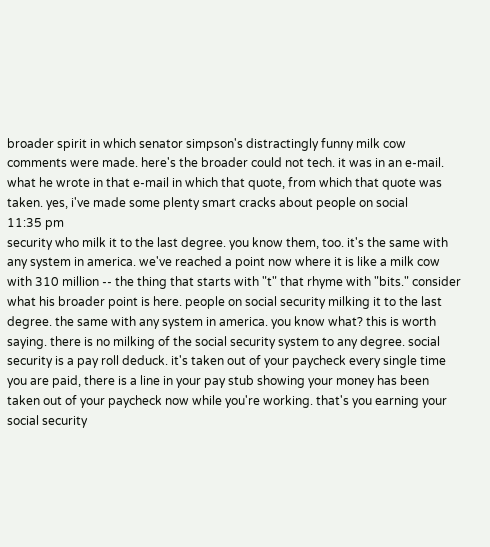broader spirit in which senator simpson's distractingly funny milk cow comments were made. here's the broader could not tech. it was in an e-mail. what he wrote in that e-mail in which that quote, from which that quote was taken. yes, i've made some plenty smart cracks about people on social
11:35 pm
security who milk it to the last degree. you know them, too. it's the same with any system in america. we've reached a point now where it is like a milk cow with 310 million -- the thing that starts with "t" that rhyme with "bits." consider what his broader point is here. people on social security milking it to the last degree. the same with any system in america. you know what? this is worth saying. there is no milking of the social security system to any degree. social security is a pay roll deduck. it's taken out of your paycheck every single time you are paid, there is a line in your pay stub showing your money has been taken out of your paycheck now while you're working. that's you earning your social security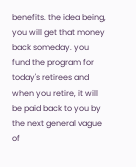benefits. the idea being, you will get that money back someday. you fund the program for today's retirees and when you retire, it will be paid back to you by the next general vague of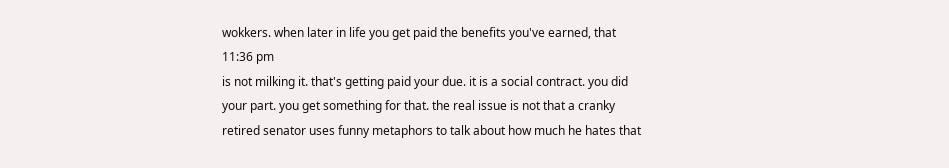wokkers. when later in life you get paid the benefits you've earned, that
11:36 pm
is not milking it. that's getting paid your due. it is a social contract. you did your part. you get something for that. the real issue is not that a cranky retired senator uses funny metaphors to talk about how much he hates that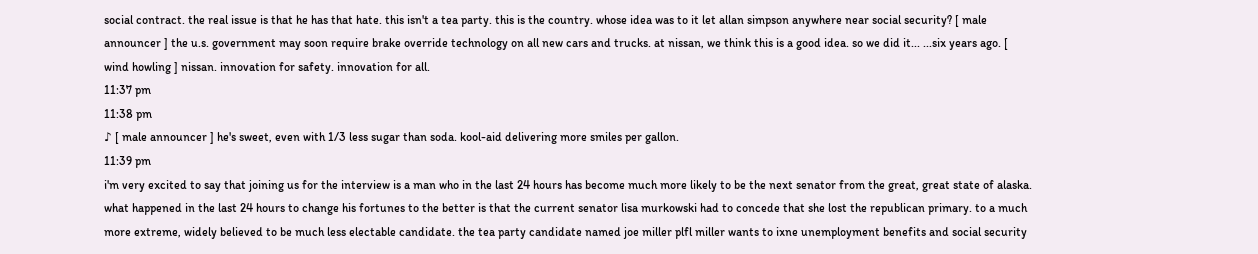social contract. the real issue is that he has that hate. this isn't a tea party. this is the country. whose idea was to it let allan simpson anywhere near social security? [ male announcer ] the u.s. government may soon require brake override technology on all new cars and trucks. at nissan, we think this is a good idea. so we did it... ...six years ago. [ wind howling ] nissan. innovation for safety. innovation for all.
11:37 pm
11:38 pm
♪ [ male announcer ] he's sweet, even with 1/3 less sugar than soda. kool-aid delivering more smiles per gallon.
11:39 pm
i'm very excited to say that joining us for the interview is a man who in the last 24 hours has become much more likely to be the next senator from the great, great state of alaska. what happened in the last 24 hours to change his fortunes to the better is that the current senator lisa murkowski had to concede that she lost the republican primary. to a much more extreme, widely believed to be much less electable candidate. the tea party candidate named joe miller plfl miller wants to ixne unemployment benefits and social security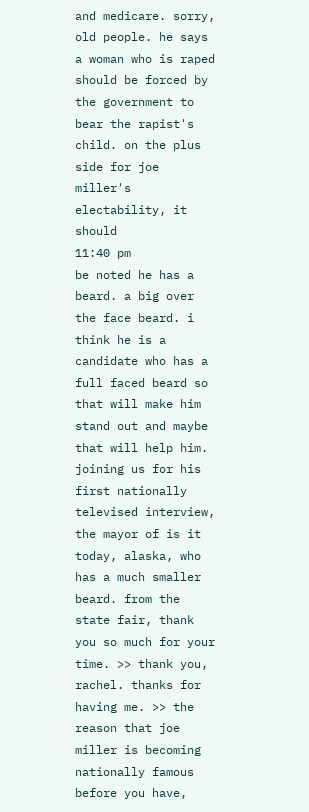and medicare. sorry, old people. he says a woman who is raped should be forced by the government to bear the rapist's child. on the plus side for joe miller's electability, it should
11:40 pm
be noted he has a beard. a big over the face beard. i think he is a candidate who has a full faced beard so that will make him stand out and maybe that will help him. joining us for his first nationally televised interview, the mayor of is it today, alaska, who has a much smaller beard. from the state fair, thank you so much for your time. >> thank you, rachel. thanks for having me. >> the reason that joe miller is becoming nationally famous before you have,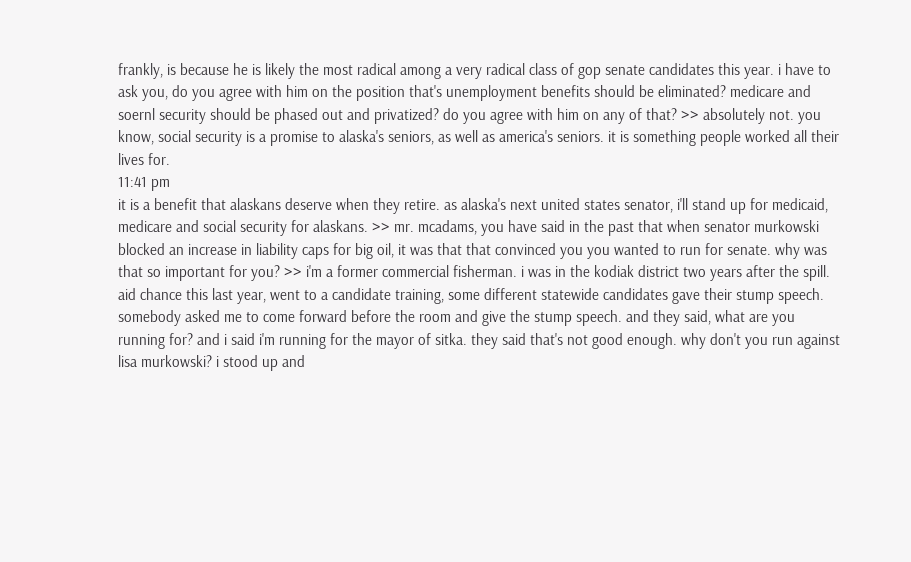frankly, is because he is likely the most radical among a very radical class of gop senate candidates this year. i have to ask you, do you agree with him on the position that's unemployment benefits should be eliminated? medicare and soernl security should be phased out and privatized? do you agree with him on any of that? >> absolutely not. you know, social security is a promise to alaska's seniors, as well as america's seniors. it is something people worked all their lives for.
11:41 pm
it is a benefit that alaskans deserve when they retire. as alaska's next united states senator, i'll stand up for medicaid, medicare and social security for alaskans. >> mr. mcadams, you have said in the past that when senator murkowski blocked an increase in liability caps for big oil, it was that that convinced you you wanted to run for senate. why was that so important for you? >> i'm a former commercial fisherman. i was in the kodiak district two years after the spill. aid chance this last year, went to a candidate training, some different statewide candidates gave their stump speech. somebody asked me to come forward before the room and give the stump speech. and they said, what are you running for? and i said i'm running for the mayor of sitka. they said that's not good enough. why don't you run against lisa murkowski? i stood up and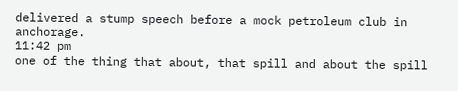delivered a stump speech before a mock petroleum club in anchorage.
11:42 pm
one of the thing that about, that spill and about the spill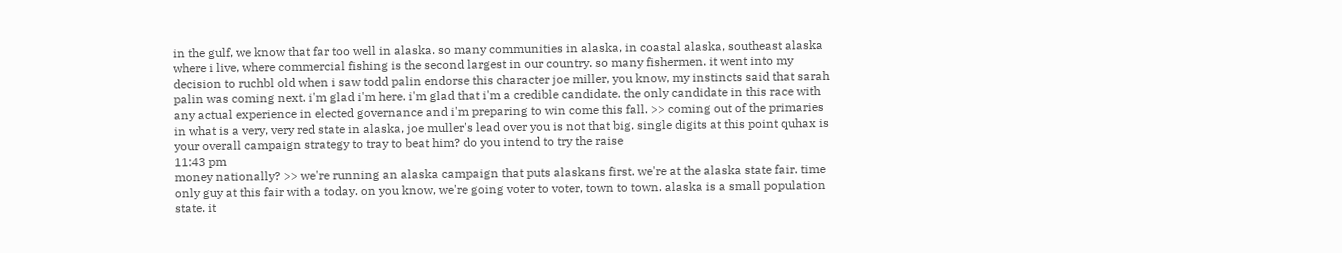in the gulf, we know that far too well in alaska. so many communities in alaska, in coastal alaska, southeast alaska where i live, where commercial fishing is the second largest in our country. so many fishermen. it went into my decision to ruchbl old when i saw todd palin endorse this character joe miller, you know, my instincts said that sarah palin was coming next. i'm glad i'm here. i'm glad that i'm a credible candidate. the only candidate in this race with any actual experience in elected governance and i'm preparing to win come this fall. >> coming out of the primaries in what is a very, very red state in alaska, joe muller's lead over you is not that big. single digits at this point quhax is your overall campaign strategy to tray to beat him? do you intend to try the raise
11:43 pm
money nationally? >> we're running an alaska campaign that puts alaskans first. we're at the alaska state fair. time only guy at this fair with a today. on you know, we're going voter to voter, town to town. alaska is a small population state. it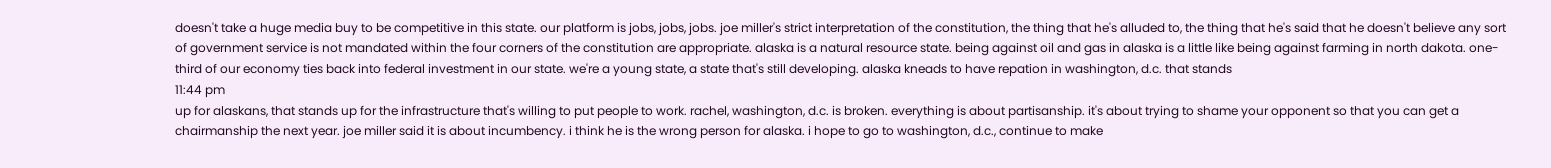doesn't take a huge media buy to be competitive in this state. our platform is jobs, jobs, jobs. joe miller's strict interpretation of the constitution, the thing that he's alluded to, the thing that he's said that he doesn't believe any sort of government service is not mandated within the four corners of the constitution are appropriate. alaska is a natural resource state. being against oil and gas in alaska is a little like being against farming in north dakota. one-third of our economy ties back into federal investment in our state. we're a young state, a state that's still developing. alaska kneads to have repation in washington, d.c. that stands
11:44 pm
up for alaskans, that stands up for the infrastructure that's willing to put people to work. rachel, washington, d.c. is broken. everything is about partisanship. it's about trying to shame your opponent so that you can get a chairmanship the next year. joe miller said it is about incumbency. i think he is the wrong person for alaska. i hope to go to washington, d.c., continue to make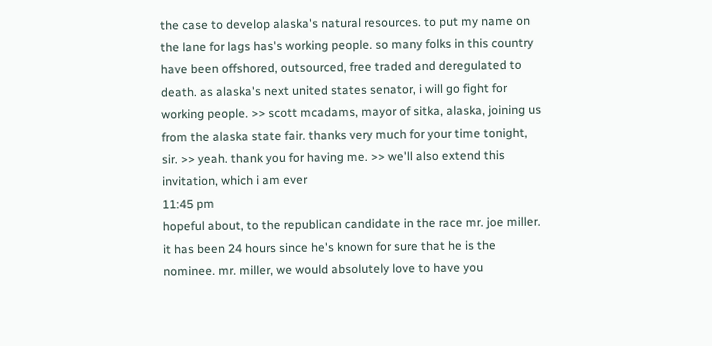the case to develop alaska's natural resources. to put my name on the lane for lags has's working people. so many folks in this country have been offshored, outsourced, free traded and deregulated to death. as alaska's next united states senator, i will go fight for working people. >> scott mcadams, mayor of sitka, alaska, joining us from the alaska state fair. thanks very much for your time tonight, sir. >> yeah. thank you for having me. >> we'll also extend this invitation, which i am ever
11:45 pm
hopeful about, to the republican candidate in the race mr. joe miller. it has been 24 hours since he's known for sure that he is the nominee. mr. miller, we would absolutely love to have you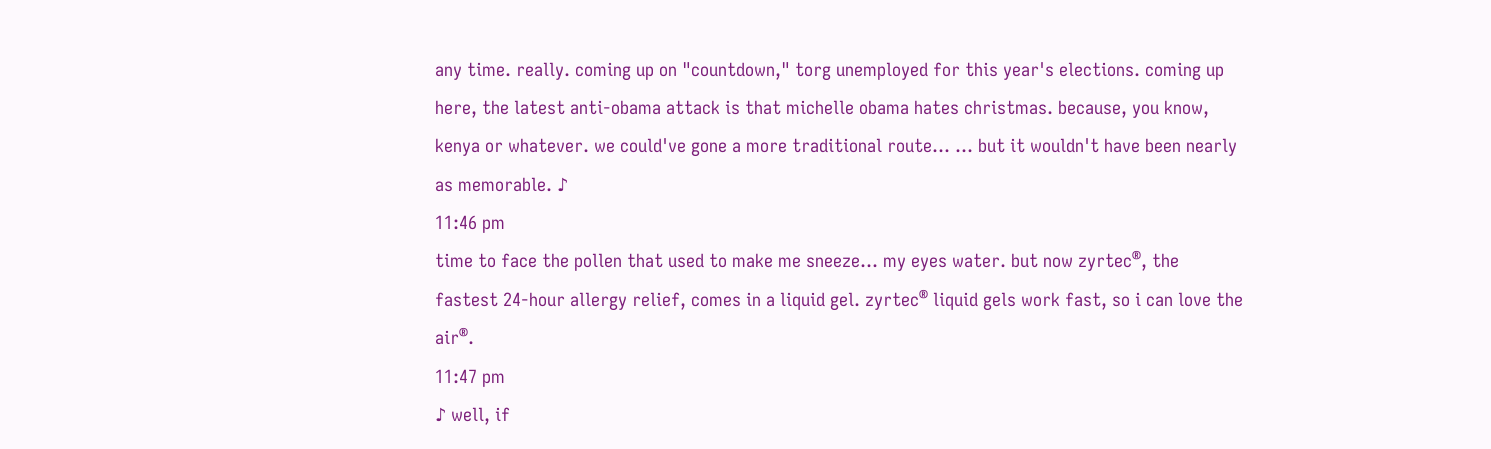any time. really. coming up on "countdown," torg unemployed for this year's elections. coming up here, the latest anti-obama attack is that michelle obama hates christmas. because, you know, kenya or whatever. we could've gone a more traditional route... ... but it wouldn't have been nearly as memorable. ♪
11:46 pm
time to face the pollen that used to make me sneeze... my eyes water. but now zyrtec®, the fastest 24-hour allergy relief, comes in a liquid gel. zyrtec® liquid gels work fast, so i can love the air®.
11:47 pm
♪ well, if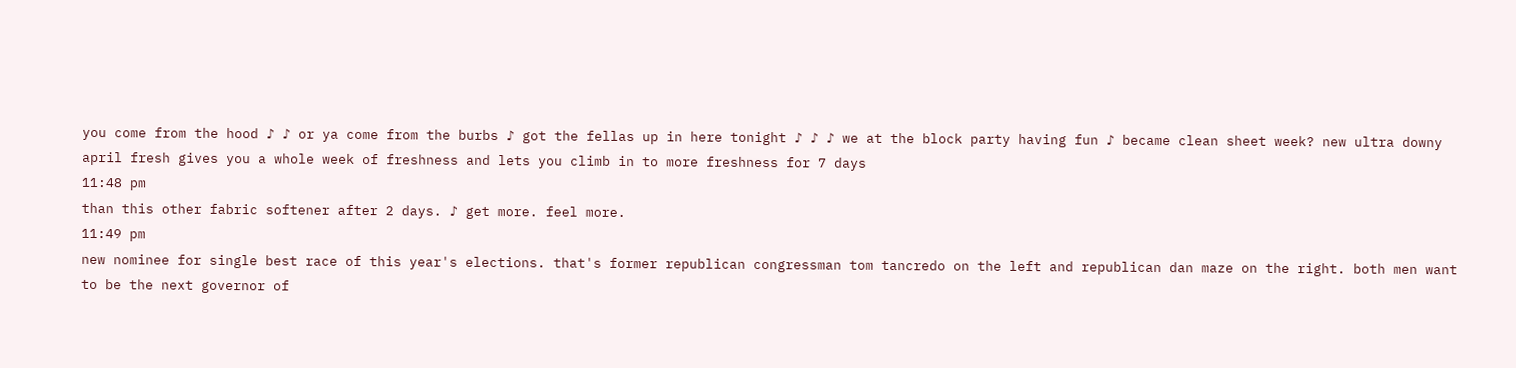you come from the hood ♪ ♪ or ya come from the burbs ♪ got the fellas up in here tonight ♪ ♪ ♪ we at the block party having fun ♪ became clean sheet week? new ultra downy april fresh gives you a whole week of freshness and lets you climb in to more freshness for 7 days
11:48 pm
than this other fabric softener after 2 days. ♪ get more. feel more.
11:49 pm
new nominee for single best race of this year's elections. that's former republican congressman tom tancredo on the left and republican dan maze on the right. both men want to be the next governor of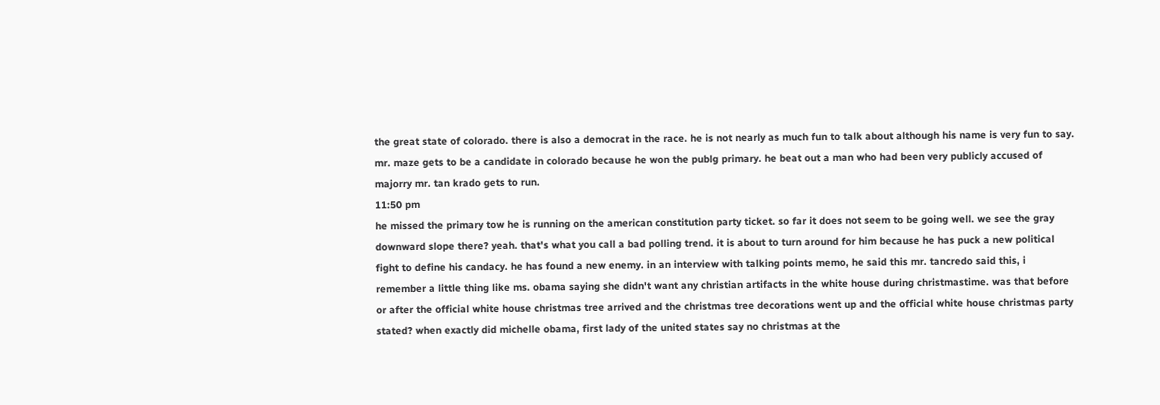the great state of colorado. there is also a democrat in the race. he is not nearly as much fun to talk about although his name is very fun to say. mr. maze gets to be a candidate in colorado because he won the publg primary. he beat out a man who had been very publicly accused of majorry mr. tan krado gets to run.
11:50 pm
he missed the primary tow he is running on the american constitution party ticket. so far it does not seem to be going well. we see the gray downward slope there? yeah. that's what you call a bad polling trend. it is about to turn around for him because he has puck a new political fight to define his candacy. he has found a new enemy. in an interview with talking points memo, he said this mr. tancredo said this, i remember a little thing like ms. obama saying she didn't want any christian artifacts in the white house during christmastime. was that before or after the official white house christmas tree arrived and the christmas tree decorations went up and the official white house christmas party stated? when exactly did michelle obama, first lady of the united states say no christmas at the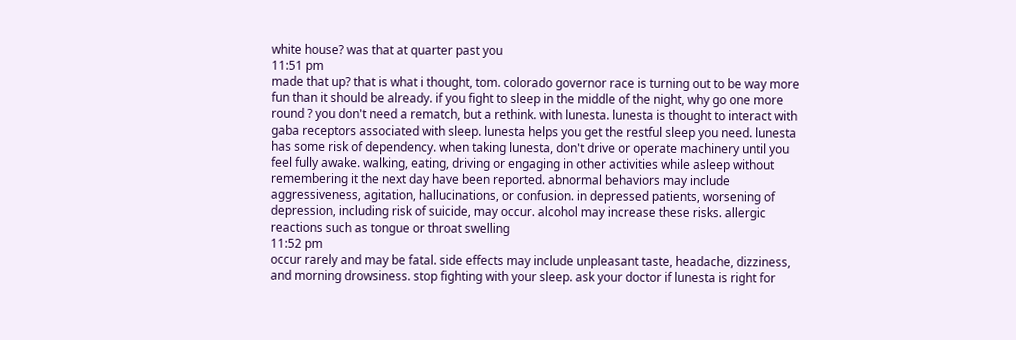white house? was that at quarter past you
11:51 pm
made that up? that is what i thought, tom. colorado governor race is turning out to be way more fun than it should be already. if you fight to sleep in the middle of the night, why go one more round ? you don't need a rematch, but a rethink. with lunesta. lunesta is thought to interact with gaba receptors associated with sleep. lunesta helps you get the restful sleep you need. lunesta has some risk of dependency. when taking lunesta, don't drive or operate machinery until you feel fully awake. walking, eating, driving or engaging in other activities while asleep without remembering it the next day have been reported. abnormal behaviors may include aggressiveness, agitation, hallucinations, or confusion. in depressed patients, worsening of depression, including risk of suicide, may occur. alcohol may increase these risks. allergic reactions such as tongue or throat swelling
11:52 pm
occur rarely and may be fatal. side effects may include unpleasant taste, headache, dizziness, and morning drowsiness. stop fighting with your sleep. ask your doctor if lunesta is right for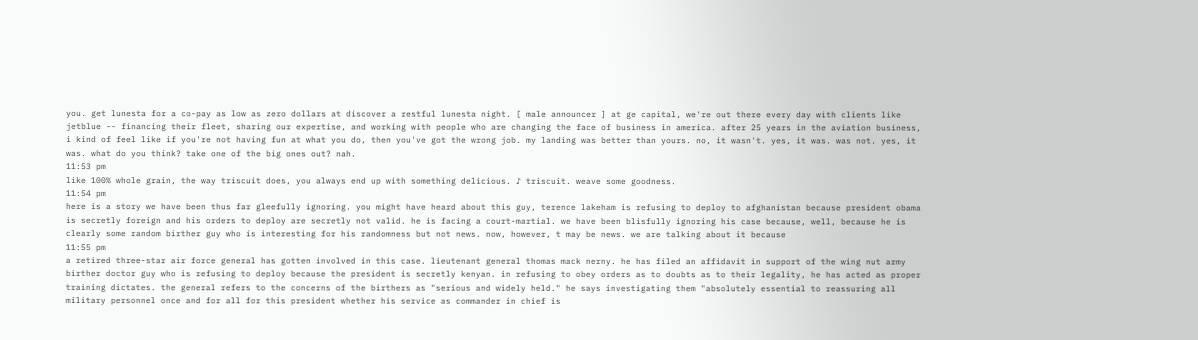you. get lunesta for a co-pay as low as zero dollars at discover a restful lunesta night. [ male announcer ] at ge capital, we're out there every day with clients like jetblue -- financing their fleet, sharing our expertise, and working with people who are changing the face of business in america. after 25 years in the aviation business, i kind of feel like if you're not having fun at what you do, then you've got the wrong job. my landing was better than yours. no, it wasn't. yes, it was. was not. yes, it was. what do you think? take one of the big ones out? nah.
11:53 pm
like 100% whole grain, the way triscuit does, you always end up with something delicious. ♪ triscuit. weave some goodness.
11:54 pm
here is a story we have been thus far gleefully ignoring. you might have heard about this guy, terence lakeham is refusing to deploy to afghanistan because president obama is secretly foreign and his orders to deploy are secretly not valid. he is facing a court-martial. we have been blisfully ignoring his case because, well, because he is clearly some random birther guy who is interesting for his randomness but not news. now, however, t may be news. we are talking about it because
11:55 pm
a retired three-star air force general has gotten involved in this case. lieutenant general thomas mack nerny. he has filed an affidavit in support of the wing nut army birther doctor guy who is refusing to deploy because the president is secretly kenyan. in refusing to obey orders as to doubts as to their legality, he has acted as proper training dictates. the general refers to the concerns of the birthers as "serious and widely held." he says investigating them "absolutely essential to reassuring all military personnel once and for all for this president whether his service as commander in chief is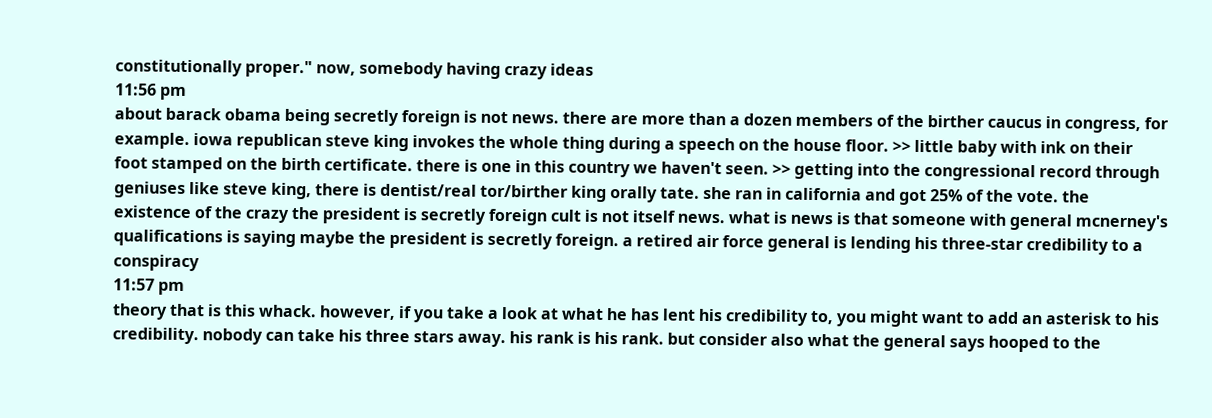constitutionally proper." now, somebody having crazy ideas
11:56 pm
about barack obama being secretly foreign is not news. there are more than a dozen members of the birther caucus in congress, for example. iowa republican steve king invokes the whole thing during a speech on the house floor. >> little baby with ink on their foot stamped on the birth certificate. there is one in this country we haven't seen. >> getting into the congressional record through geniuses like steve king, there is dentist/real tor/birther king orally tate. she ran in california and got 25% of the vote. the existence of the crazy the president is secretly foreign cult is not itself news. what is news is that someone with general mcnerney's qualifications is saying maybe the president is secretly foreign. a retired air force general is lending his three-star credibility to a conspiracy
11:57 pm
theory that is this whack. however, if you take a look at what he has lent his credibility to, you might want to add an asterisk to his credibility. nobody can take his three stars away. his rank is his rank. but consider also what the general says hooped to the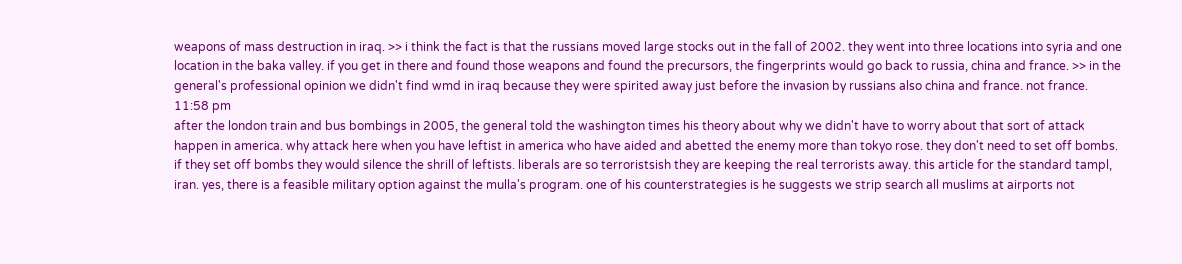weapons of mass destruction in iraq. >> i think the fact is that the russians moved large stocks out in the fall of 2002. they went into three locations into syria and one location in the baka valley. if you get in there and found those weapons and found the precursors, the fingerprints would go back to russia, china and france. >> in the general's professional opinion we didn't find wmd in iraq because they were spirited away just before the invasion by russians also china and france. not france.
11:58 pm
after the london train and bus bombings in 2005, the general told the washington times his theory about why we didn't have to worry about that sort of attack happen in america. why attack here when you have leftist in america who have aided and abetted the enemy more than tokyo rose. they don't need to set off bombs. if they set off bombs they would silence the shrill of leftists. liberals are so terroristsish they are keeping the real terrorists away. this article for the standard tampl, iran. yes, there is a feasible military option against the mulla's program. one of his counterstrategies is he suggests we strip search all muslims at airports not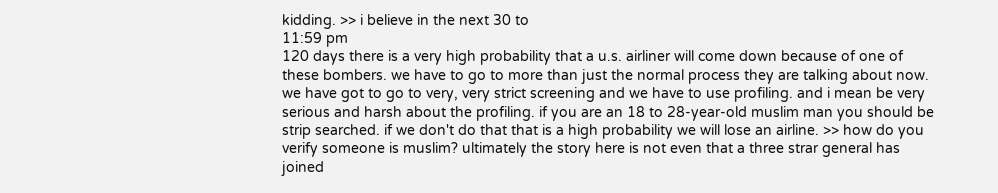kidding. >> i believe in the next 30 to
11:59 pm
120 days there is a very high probability that a u.s. airliner will come down because of one of these bombers. we have to go to more than just the normal process they are talking about now. we have got to go to very, very strict screening and we have to use profiling. and i mean be very serious and harsh about the profiling. if you are an 18 to 28-year-old muslim man you should be strip searched. if we don't do that that is a high probability we will lose an airline. >> how do you verify someone is muslim? ultimately the story here is not even that a three strar general has joined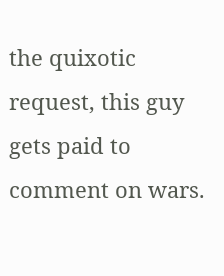the quixotic request, this guy gets paid to comment on wars.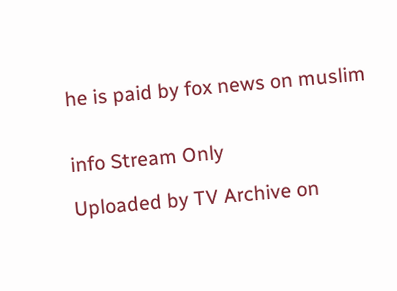he is paid by fox news on muslim


info Stream Only

Uploaded by TV Archive on